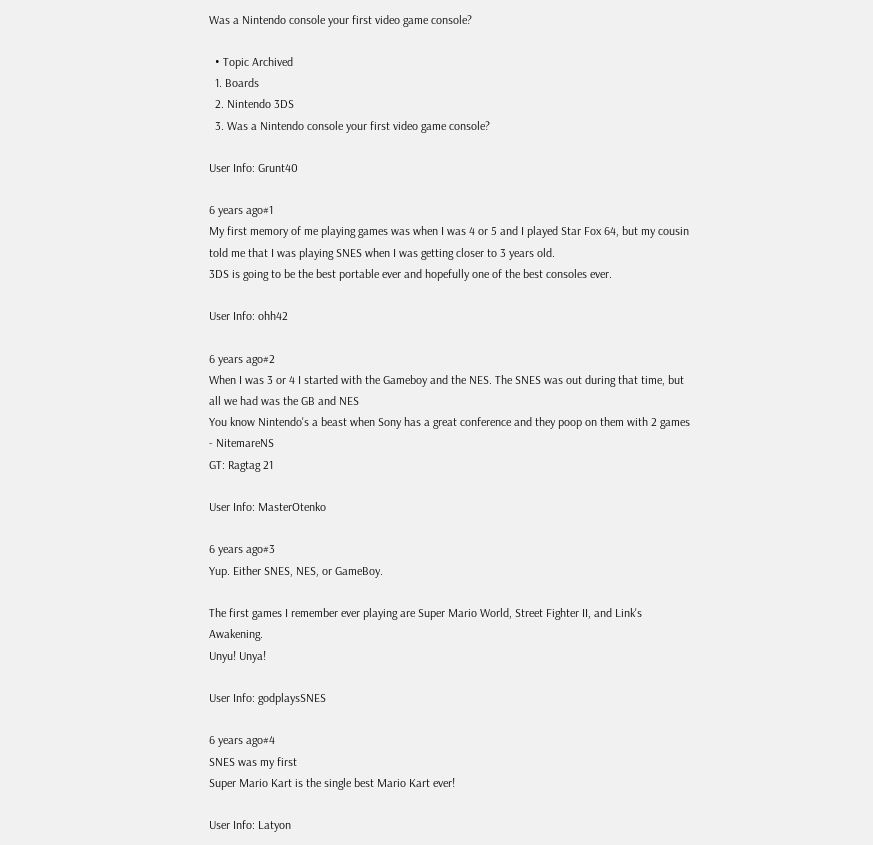Was a Nintendo console your first video game console?

  • Topic Archived
  1. Boards
  2. Nintendo 3DS
  3. Was a Nintendo console your first video game console?

User Info: Grunt40

6 years ago#1
My first memory of me playing games was when I was 4 or 5 and I played Star Fox 64, but my cousin told me that I was playing SNES when I was getting closer to 3 years old.
3DS is going to be the best portable ever and hopefully one of the best consoles ever.

User Info: ohh42

6 years ago#2
When I was 3 or 4 I started with the Gameboy and the NES. The SNES was out during that time, but all we had was the GB and NES
You know Nintendo's a beast when Sony has a great conference and they poop on them with 2 games - NitemareNS
GT: Ragtag 21

User Info: MasterOtenko

6 years ago#3
Yup. Either SNES, NES, or GameBoy.

The first games I remember ever playing are Super Mario World, Street Fighter II, and Link's Awakening.
Unyu! Unya!

User Info: godplaysSNES

6 years ago#4
SNES was my first
Super Mario Kart is the single best Mario Kart ever!

User Info: Latyon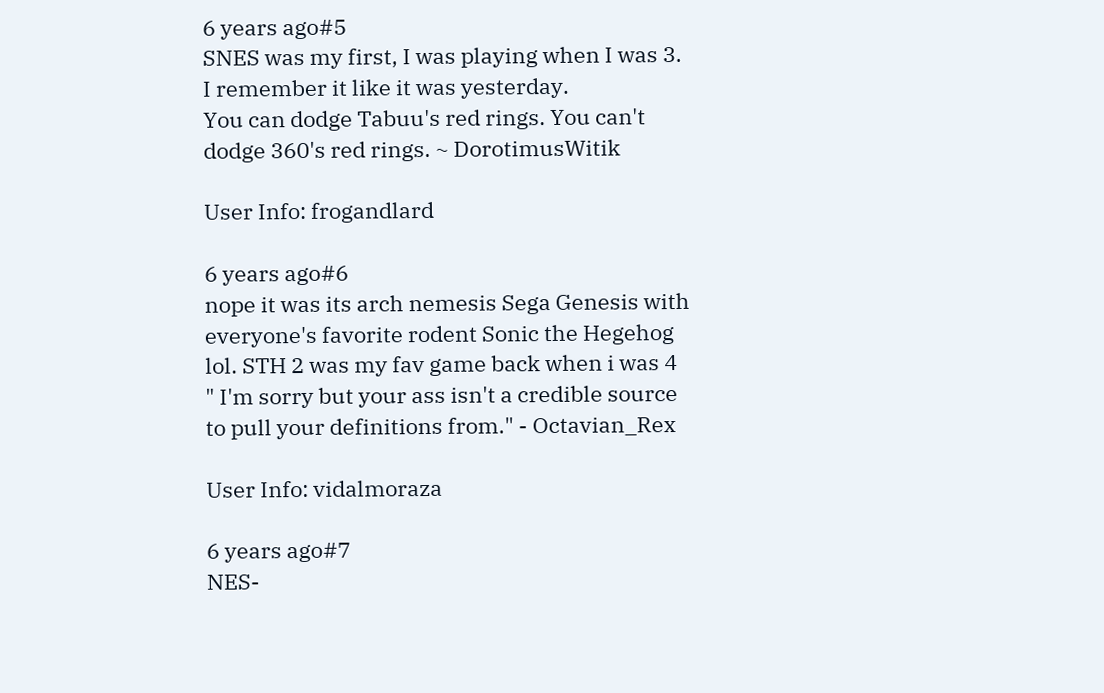6 years ago#5
SNES was my first, I was playing when I was 3. I remember it like it was yesterday.
You can dodge Tabuu's red rings. You can't dodge 360's red rings. ~ DorotimusWitik

User Info: frogandlard

6 years ago#6
nope it was its arch nemesis Sega Genesis with everyone's favorite rodent Sonic the Hegehog lol. STH 2 was my fav game back when i was 4
" I'm sorry but your ass isn't a credible source to pull your definitions from." - Octavian_Rex

User Info: vidalmoraza

6 years ago#7
NES-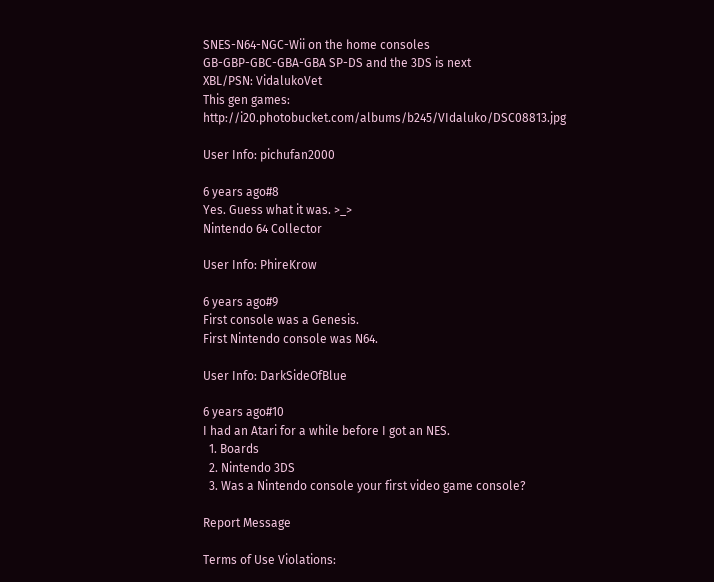SNES-N64-NGC-Wii on the home consoles
GB-GBP-GBC-GBA-GBA SP-DS and the 3DS is next
XBL/PSN: VidalukoVet
This gen games: http://i20.photobucket.com/albums/b245/VIdaluko/DSC08813.jpg

User Info: pichufan2000

6 years ago#8
Yes. Guess what it was. >_>
Nintendo 64 Collector

User Info: PhireKrow

6 years ago#9
First console was a Genesis.
First Nintendo console was N64.

User Info: DarkSideOfBlue

6 years ago#10
I had an Atari for a while before I got an NES.
  1. Boards
  2. Nintendo 3DS
  3. Was a Nintendo console your first video game console?

Report Message

Terms of Use Violations: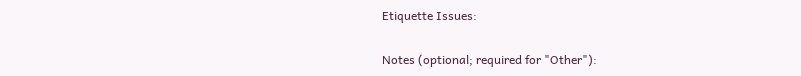Etiquette Issues:

Notes (optional; required for "Other"):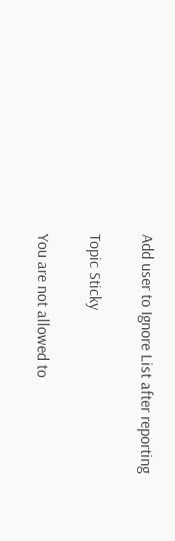Add user to Ignore List after reporting

Topic Sticky

You are not allowed to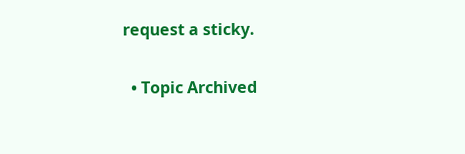request a sticky.

  • Topic Archived